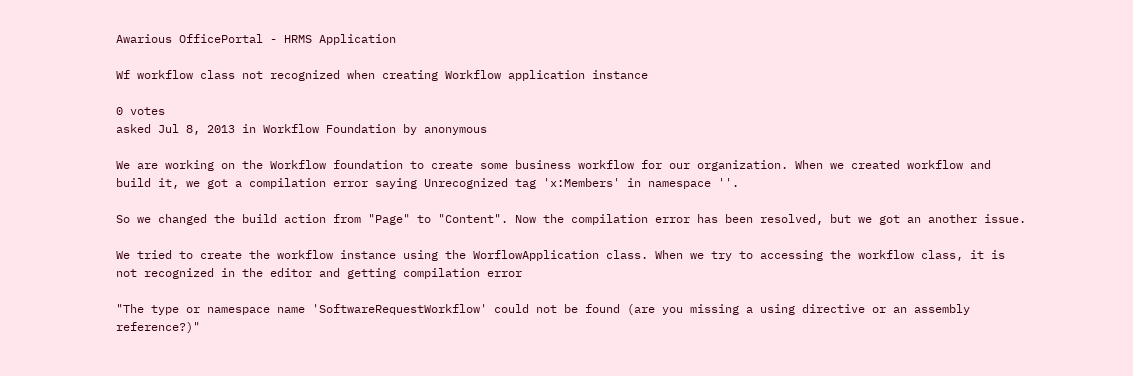Awarious OfficePortal - HRMS Application

Wf workflow class not recognized when creating Workflow application instance

0 votes
asked Jul 8, 2013 in Workflow Foundation by anonymous

We are working on the Workflow foundation to create some business workflow for our organization. When we created workflow and build it, we got a compilation error saying Unrecognized tag 'x:Members' in namespace ''.

So we changed the build action from "Page" to "Content". Now the compilation error has been resolved, but we got an another issue.

We tried to create the workflow instance using the WorflowApplication class. When we try to accessing the workflow class, it is not recognized in the editor and getting compilation error

"The type or namespace name 'SoftwareRequestWorkflow' could not be found (are you missing a using directive or an assembly reference?)"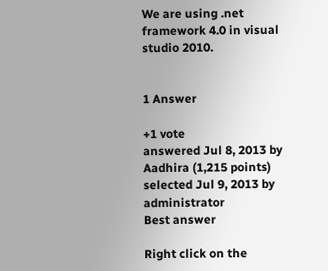We are using .net framework 4.0 in visual studio 2010.


1 Answer

+1 vote
answered Jul 8, 2013 by Aadhira (1,215 points)
selected Jul 9, 2013 by administrator
Best answer

Right click on the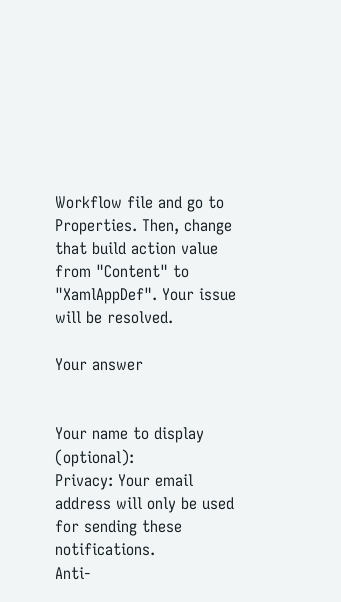Workflow file and go to Properties. Then, change that build action value from "Content" to "XamlAppDef". Your issue will be resolved.

Your answer


Your name to display (optional):
Privacy: Your email address will only be used for sending these notifications.
Anti-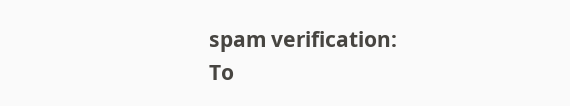spam verification:
To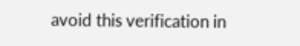avoid this verification in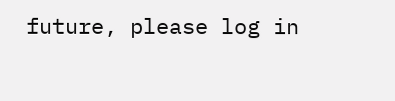future, please log in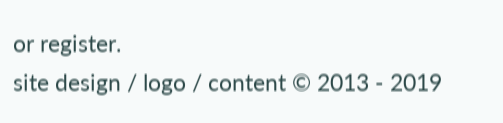or register.
site design / logo / content © 2013 - 2019